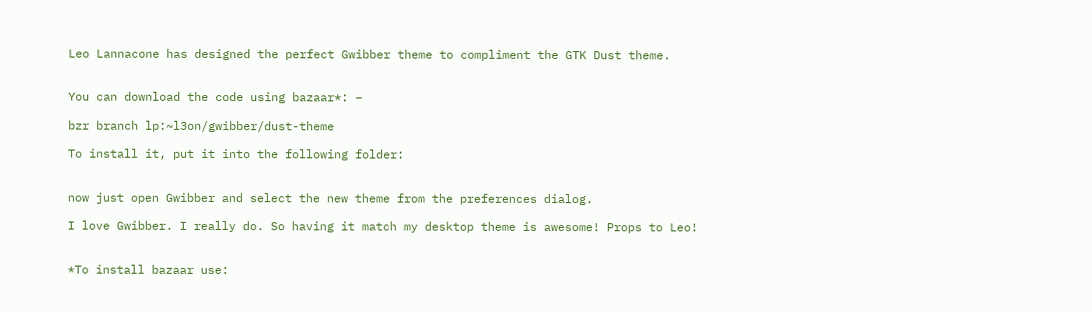Leo Lannacone has designed the perfect Gwibber theme to compliment the GTK Dust theme.


You can download the code using bazaar*: –

bzr branch lp:~l3on/gwibber/dust-theme

To install it, put it into the following folder:


now just open Gwibber and select the new theme from the preferences dialog.

I love Gwibber. I really do. So having it match my desktop theme is awesome! Props to Leo!


*To install bazaar use: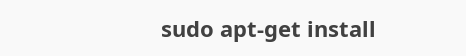sudo apt-get install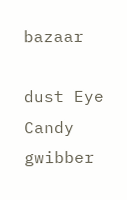bazaar

dust Eye Candy gwibber